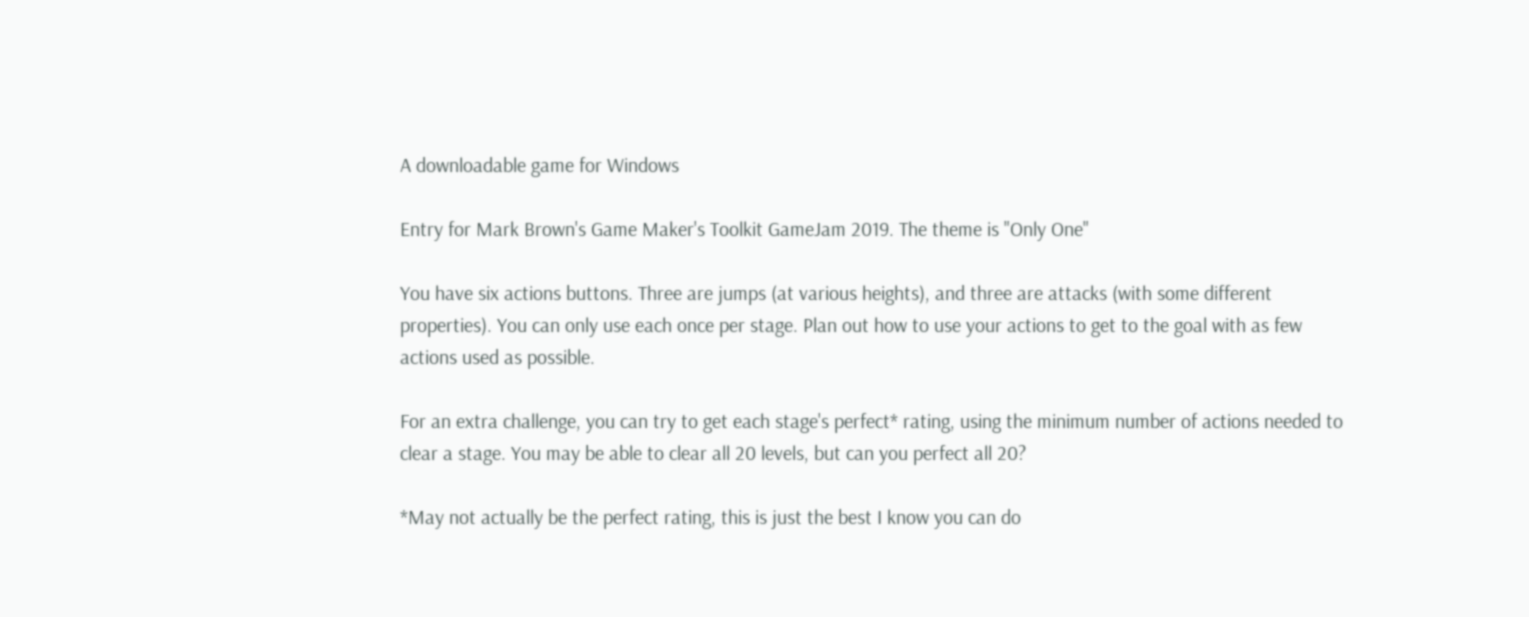A downloadable game for Windows

Entry for Mark Brown's Game Maker's Toolkit GameJam 2019. The theme is "Only One"

You have six actions buttons. Three are jumps (at various heights), and three are attacks (with some different properties). You can only use each once per stage. Plan out how to use your actions to get to the goal with as few actions used as possible.

For an extra challenge, you can try to get each stage's perfect* rating, using the minimum number of actions needed to clear a stage. You may be able to clear all 20 levels, but can you perfect all 20?

*May not actually be the perfect rating, this is just the best I know you can do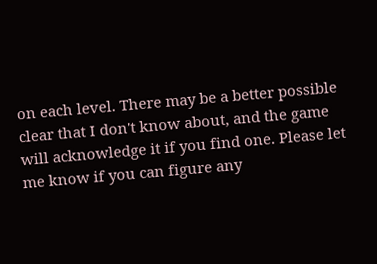on each level. There may be a better possible clear that I don't know about, and the game will acknowledge it if you find one. Please let me know if you can figure any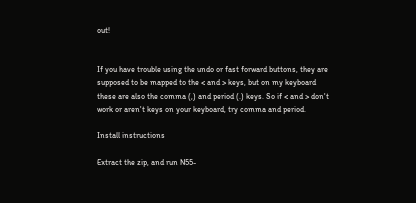out!


If you have trouble using the undo or fast forward buttons, they are supposed to be mapped to the < and > keys, but on my keyboard these are also the comma (,) and period (.) keys. So if < and > don't work or aren't keys on your keyboard, try comma and period.

Install instructions

Extract the zip, and run N55-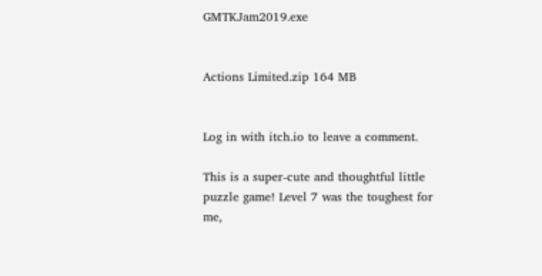GMTKJam2019.exe


Actions Limited.zip 164 MB


Log in with itch.io to leave a comment.

This is a super-cute and thoughtful little puzzle game! Level 7 was the toughest for me,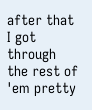after that I got through the rest of 'em pretty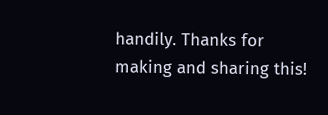handily. Thanks for making and sharing this!